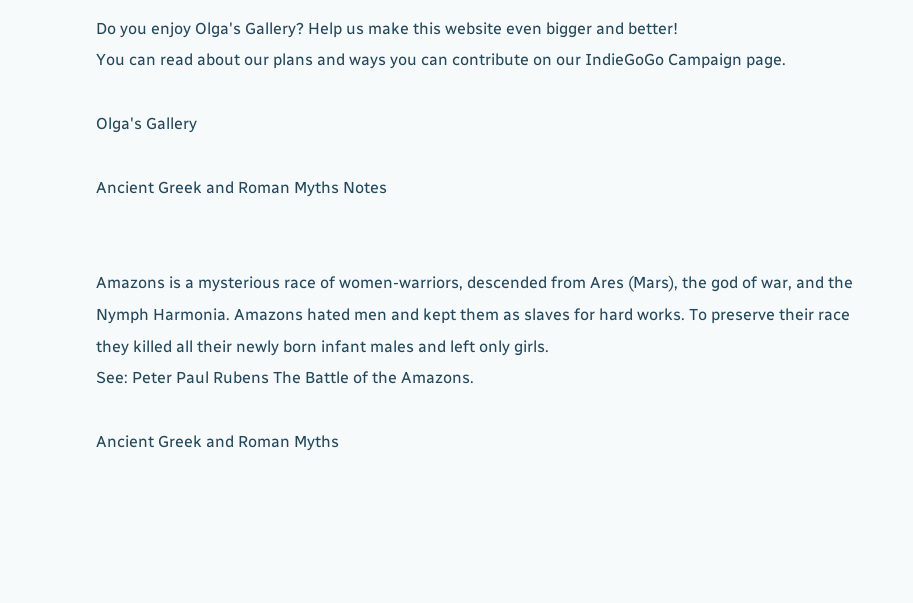Do you enjoy Olga's Gallery? Help us make this website even bigger and better!
You can read about our plans and ways you can contribute on our IndieGoGo Campaign page.

Olga's Gallery

Ancient Greek and Roman Myths Notes


Amazons is a mysterious race of women-warriors, descended from Ares (Mars), the god of war, and the Nymph Harmonia. Amazons hated men and kept them as slaves for hard works. To preserve their race they killed all their newly born infant males and left only girls.
See: Peter Paul Rubens The Battle of the Amazons.

Ancient Greek and Roman Myths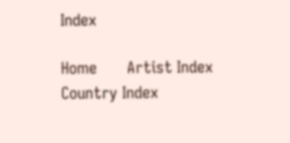Index

Home      Artist Index     Country Index